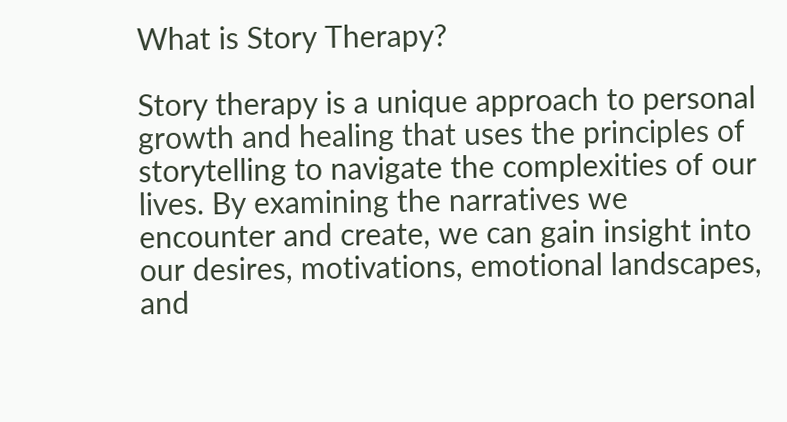What is Story Therapy?

Story therapy is a unique approach to personal growth and healing that uses the principles of storytelling to navigate the complexities of our lives. By examining the narratives we encounter and create, we can gain insight into our desires, motivations, emotional landscapes, and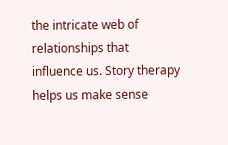the intricate web of relationships that influence us. Story therapy helps us make sense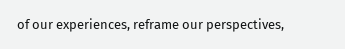of our experiences, reframe our perspectives,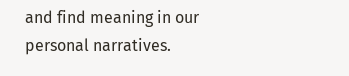and find meaning in our personal narratives.